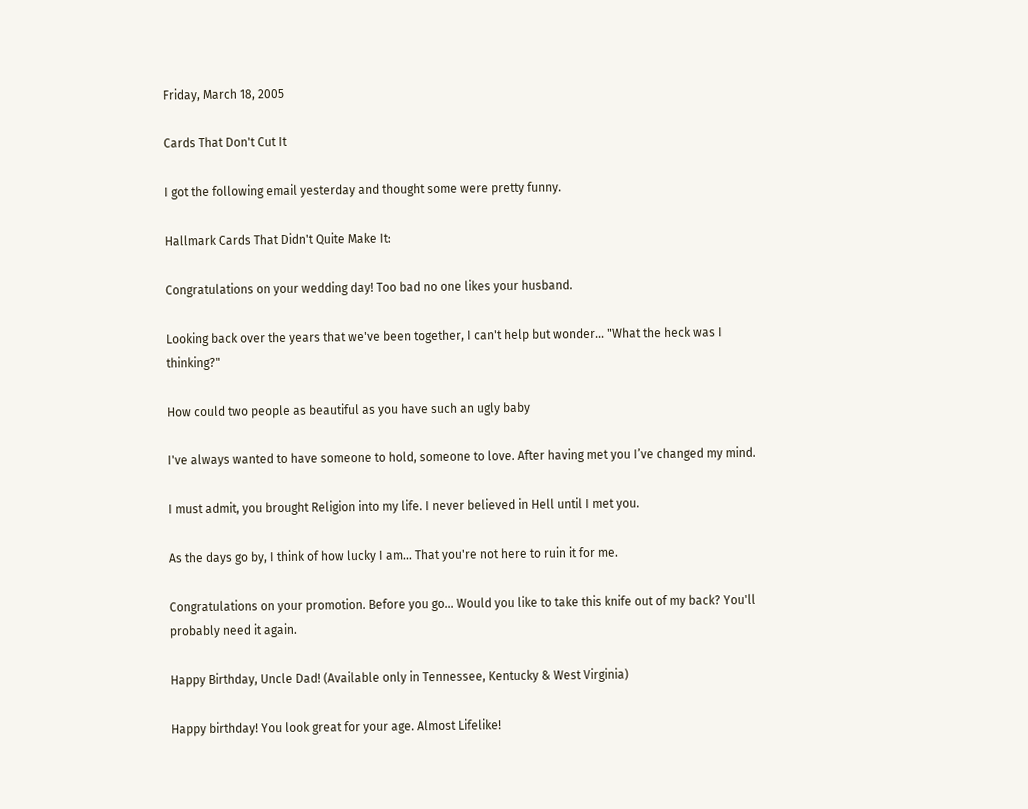Friday, March 18, 2005

Cards That Don't Cut It

I got the following email yesterday and thought some were pretty funny.

Hallmark Cards That Didn't Quite Make It:

Congratulations on your wedding day! Too bad no one likes your husband.

Looking back over the years that we've been together, I can't help but wonder... "What the heck was I thinking?"

How could two people as beautiful as you have such an ugly baby

I've always wanted to have someone to hold, someone to love. After having met you I’ve changed my mind.

I must admit, you brought Religion into my life. I never believed in Hell until I met you.

As the days go by, I think of how lucky I am... That you're not here to ruin it for me.

Congratulations on your promotion. Before you go... Would you like to take this knife out of my back? You'll probably need it again.

Happy Birthday, Uncle Dad! (Available only in Tennessee, Kentucky & West Virginia)

Happy birthday! You look great for your age. Almost Lifelike!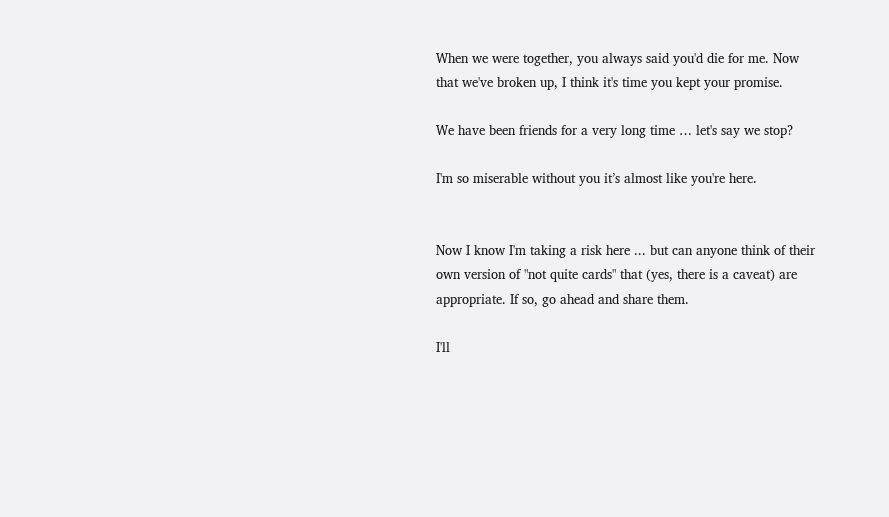When we were together, you always said you'd die for me. Now that we've broken up, I think it's time you kept your promise.

We have been friends for a very long time … let's say we stop?

I'm so miserable without you it’s almost like you're here.


Now I know I'm taking a risk here ... but can anyone think of their own version of "not quite cards" that (yes, there is a caveat) are appropriate. If so, go ahead and share them.

I'll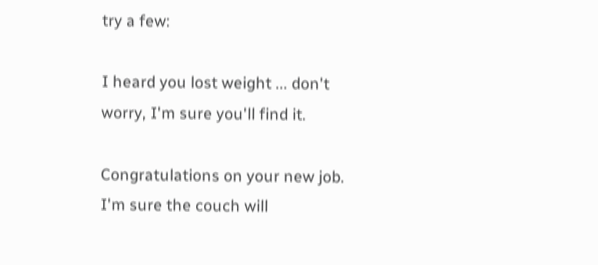try a few:

I heard you lost weight ... don't worry, I'm sure you'll find it.

Congratulations on your new job. I'm sure the couch will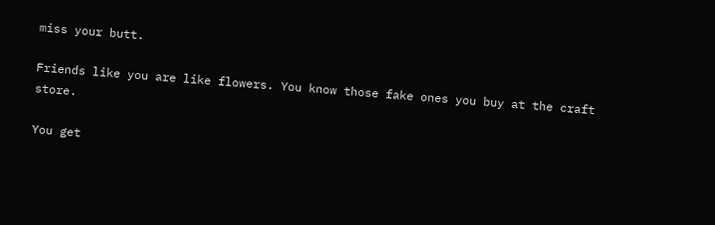miss your butt.

Friends like you are like flowers. You know those fake ones you buy at the craft store.

You get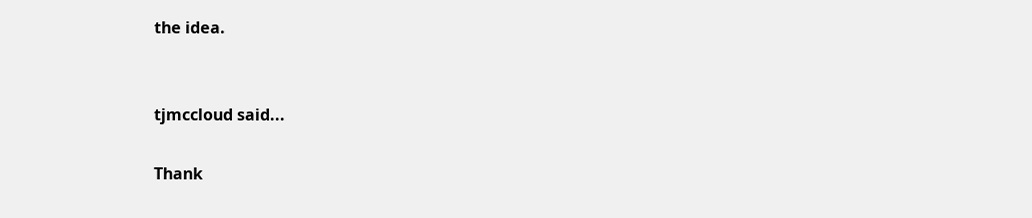the idea.


tjmccloud said...

Thank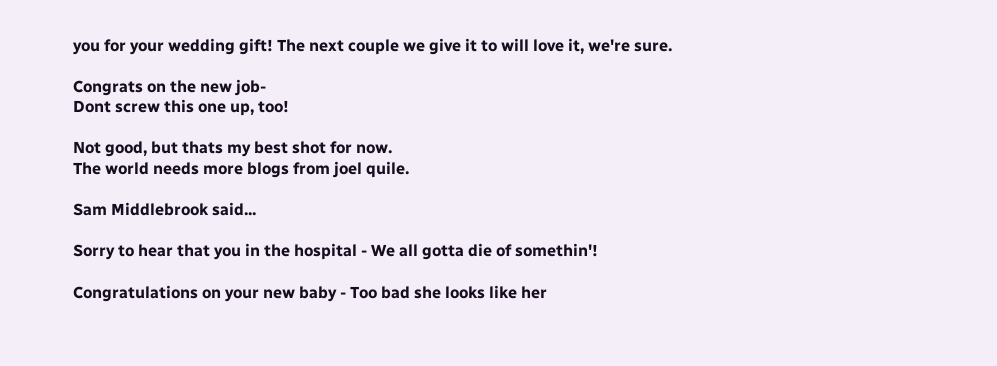you for your wedding gift! The next couple we give it to will love it, we're sure.

Congrats on the new job-
Dont screw this one up, too!

Not good, but thats my best shot for now.
The world needs more blogs from joel quile.

Sam Middlebrook said...

Sorry to hear that you in the hospital - We all gotta die of somethin'!

Congratulations on your new baby - Too bad she looks like her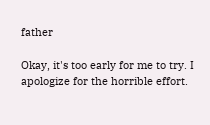father

Okay, it's too early for me to try. I apologize for the horrible effort.